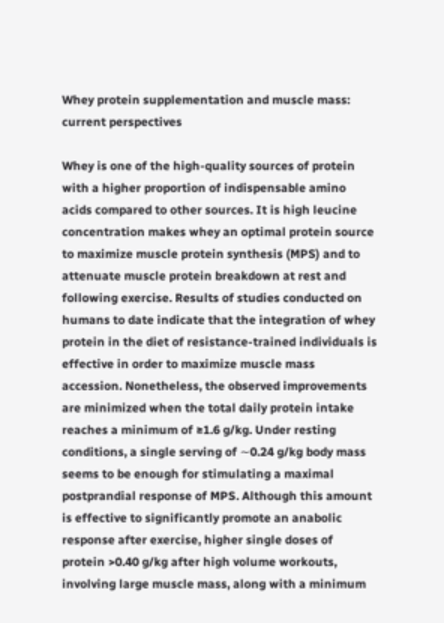Whey protein supplementation and muscle mass: current perspectives

Whey is one of the high-quality sources of protein with a higher proportion of indispensable amino acids compared to other sources. It is high leucine concentration makes whey an optimal protein source to maximize muscle protein synthesis (MPS) and to attenuate muscle protein breakdown at rest and following exercise. Results of studies conducted on humans to date indicate that the integration of whey protein in the diet of resistance-trained individuals is effective in order to maximize muscle mass accession. Nonetheless, the observed improvements are minimized when the total daily protein intake reaches a minimum of ≥1.6 g/kg. Under resting conditions, a single serving of ∼0.24 g/kg body mass seems to be enough for stimulating a maximal postprandial response of MPS. Although this amount is effective to significantly promote an anabolic response after exercise, higher single doses of protein >0.40 g/kg after high volume workouts, involving large muscle mass, along with a minimum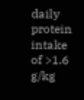daily protein intake of >1.6 g/kg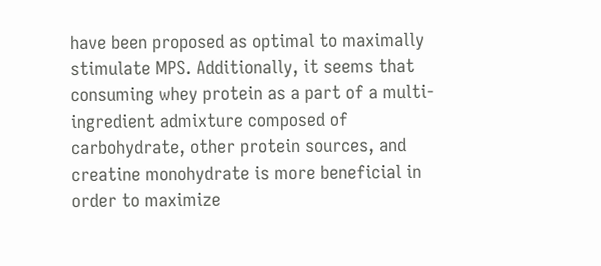have been proposed as optimal to maximally stimulate MPS. Additionally, it seems that consuming whey protein as a part of a multi-ingredient admixture composed of carbohydrate, other protein sources, and creatine monohydrate is more beneficial in order to maximize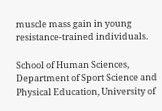muscle mass gain in young resistance-trained individuals.

School of Human Sciences, Department of Sport Science and Physical Education, University of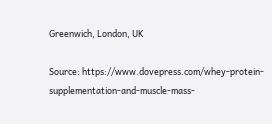Greenwich, London, UK

Source: https://www.dovepress.com/whey-protein-supplementation-and-muscle-mass-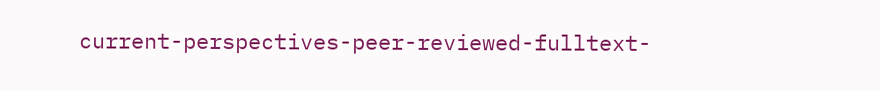current-perspectives-peer-reviewed-fulltext-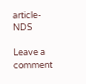article-NDS

Leave a comment